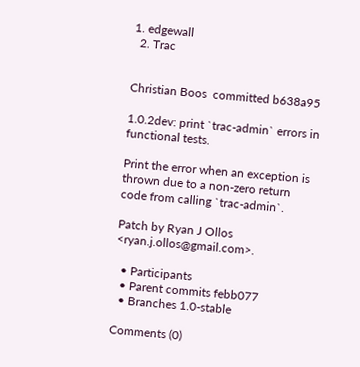1. edgewall
  2. Trac


Christian Boos  committed b638a95

1.0.2dev: print `trac-admin` errors in functional tests.

Print the error when an exception is thrown due to a non-zero return
code from calling `trac-admin`.

Patch by Ryan J Ollos <ryan.j.ollos@gmail.com>.

  • Participants
  • Parent commits febb077
  • Branches 1.0-stable

Comments (0)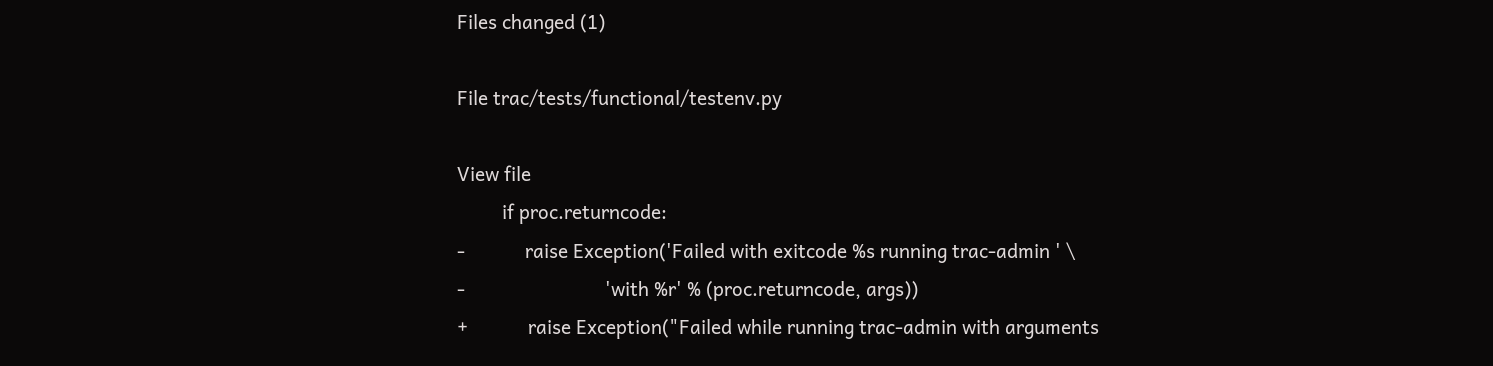Files changed (1)

File trac/tests/functional/testenv.py

View file
         if proc.returncode:
-            raise Exception('Failed with exitcode %s running trac-admin ' \
-                            'with %r' % (proc.returncode, args))
+            raise Exception("Failed while running trac-admin with arguments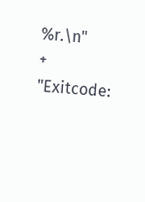%r.\n"
+                            "Exitcode: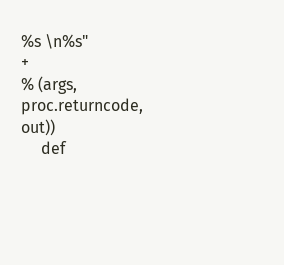%s \n%s"
+                            % (args, proc.returncode, out))
     def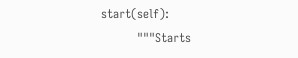start(self):
         """Starts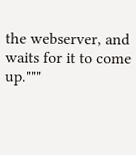the webserver, and waits for it to come up."""